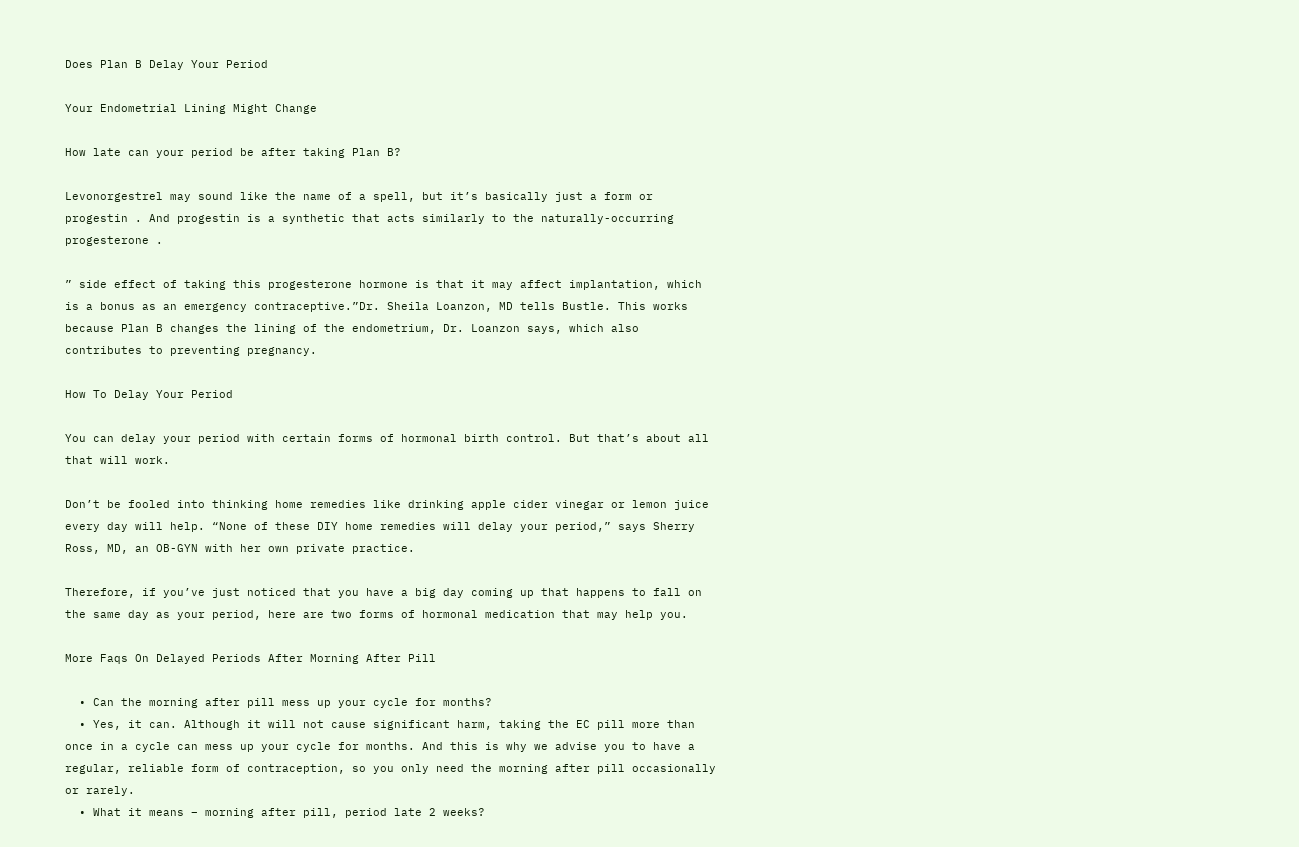Does Plan B Delay Your Period

Your Endometrial Lining Might Change

How late can your period be after taking Plan B?

Levonorgestrel may sound like the name of a spell, but it’s basically just a form or progestin . And progestin is a synthetic that acts similarly to the naturally-occurring progesterone .

” side effect of taking this progesterone hormone is that it may affect implantation, which is a bonus as an emergency contraceptive.”Dr. Sheila Loanzon, MD tells Bustle. This works because Plan B changes the lining of the endometrium, Dr. Loanzon says, which also contributes to preventing pregnancy.

How To Delay Your Period

You can delay your period with certain forms of hormonal birth control. But that’s about all that will work.

Don’t be fooled into thinking home remedies like drinking apple cider vinegar or lemon juice every day will help. “None of these DIY home remedies will delay your period,” says Sherry Ross, MD, an OB-GYN with her own private practice.

Therefore, if you’ve just noticed that you have a big day coming up that happens to fall on the same day as your period, here are two forms of hormonal medication that may help you.

More Faqs On Delayed Periods After Morning After Pill

  • Can the morning after pill mess up your cycle for months?
  • Yes, it can. Although it will not cause significant harm, taking the EC pill more than once in a cycle can mess up your cycle for months. And this is why we advise you to have a regular, reliable form of contraception, so you only need the morning after pill occasionally or rarely.
  • What it means – morning after pill, period late 2 weeks?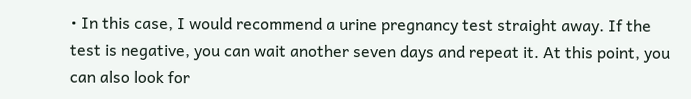• In this case, I would recommend a urine pregnancy test straight away. If the test is negative, you can wait another seven days and repeat it. At this point, you can also look for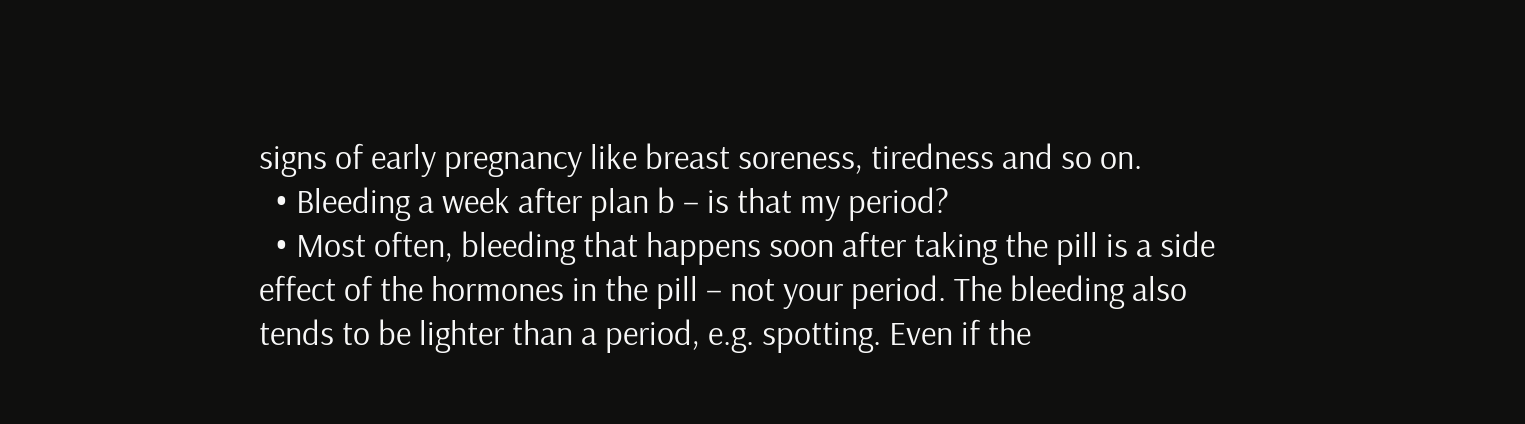signs of early pregnancy like breast soreness, tiredness and so on.
  • Bleeding a week after plan b – is that my period?
  • Most often, bleeding that happens soon after taking the pill is a side effect of the hormones in the pill – not your period. The bleeding also tends to be lighter than a period, e.g. spotting. Even if the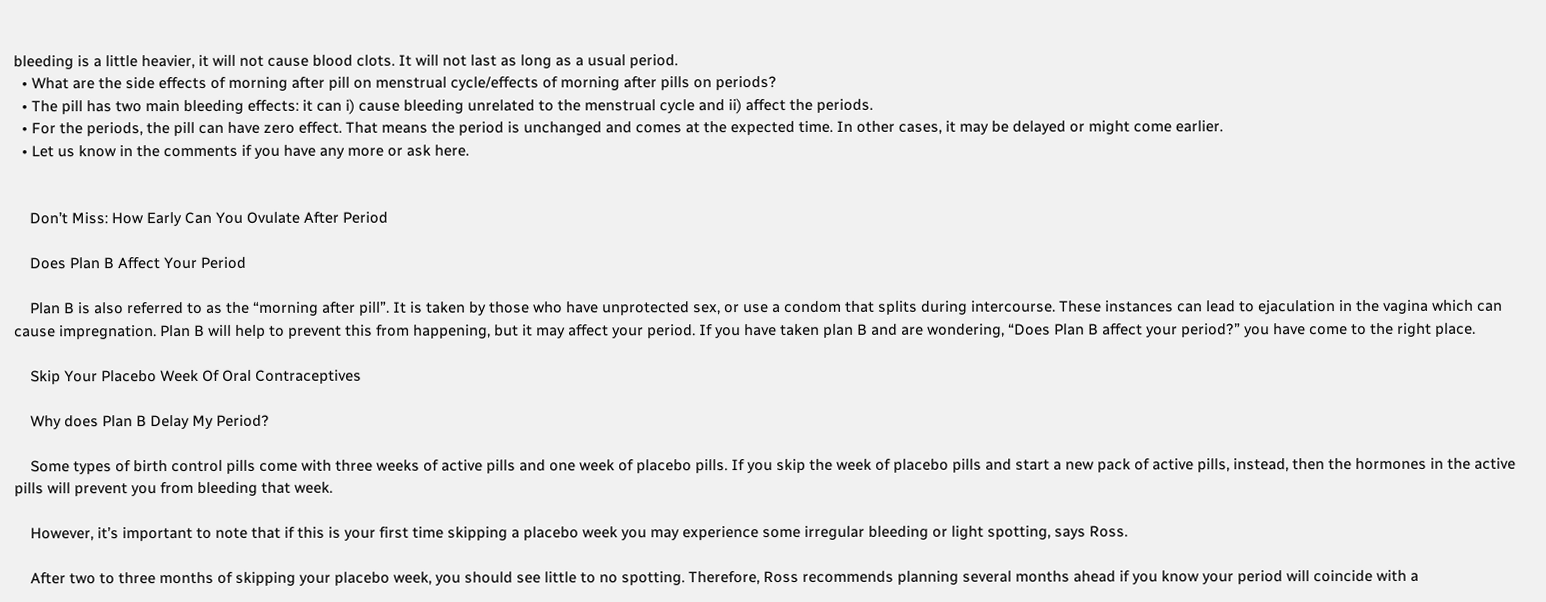bleeding is a little heavier, it will not cause blood clots. It will not last as long as a usual period.
  • What are the side effects of morning after pill on menstrual cycle/effects of morning after pills on periods?
  • The pill has two main bleeding effects: it can i) cause bleeding unrelated to the menstrual cycle and ii) affect the periods.
  • For the periods, the pill can have zero effect. That means the period is unchanged and comes at the expected time. In other cases, it may be delayed or might come earlier.
  • Let us know in the comments if you have any more or ask here.


    Don’t Miss: How Early Can You Ovulate After Period

    Does Plan B Affect Your Period

    Plan B is also referred to as the “morning after pill”. It is taken by those who have unprotected sex, or use a condom that splits during intercourse. These instances can lead to ejaculation in the vagina which can cause impregnation. Plan B will help to prevent this from happening, but it may affect your period. If you have taken plan B and are wondering, “Does Plan B affect your period?” you have come to the right place.

    Skip Your Placebo Week Of Oral Contraceptives

    Why does Plan B Delay My Period?

    Some types of birth control pills come with three weeks of active pills and one week of placebo pills. If you skip the week of placebo pills and start a new pack of active pills, instead, then the hormones in the active pills will prevent you from bleeding that week.

    However, it’s important to note that if this is your first time skipping a placebo week you may experience some irregular bleeding or light spotting, says Ross.

    After two to three months of skipping your placebo week, you should see little to no spotting. Therefore, Ross recommends planning several months ahead if you know your period will coincide with a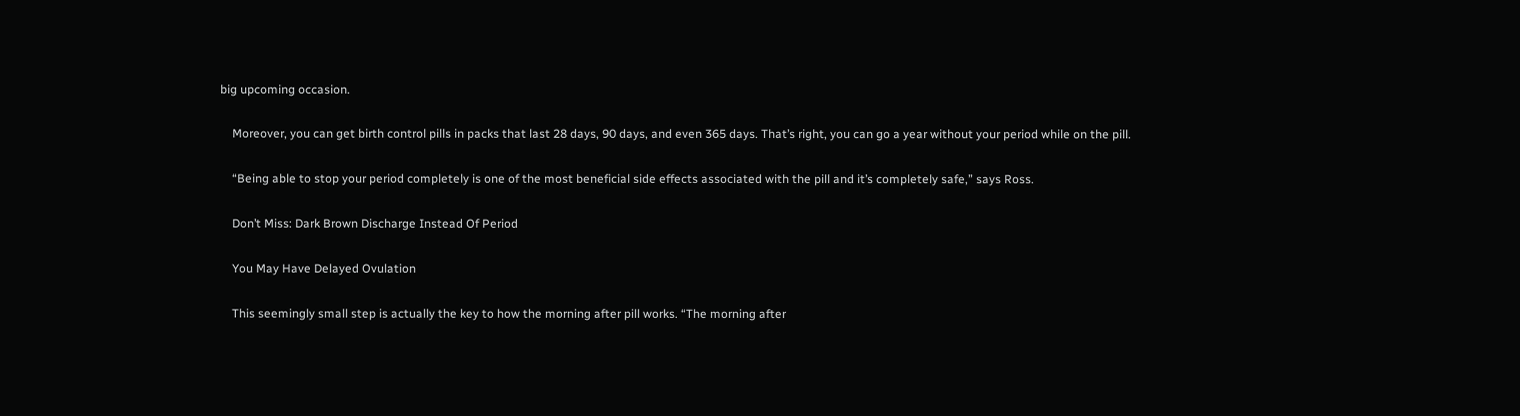big upcoming occasion.

    Moreover, you can get birth control pills in packs that last 28 days, 90 days, and even 365 days. That’s right, you can go a year without your period while on the pill.

    “Being able to stop your period completely is one of the most beneficial side effects associated with the pill and it’s completely safe,” says Ross.

    Don’t Miss: Dark Brown Discharge Instead Of Period

    You May Have Delayed Ovulation

    This seemingly small step is actually the key to how the morning after pill works. “The morning after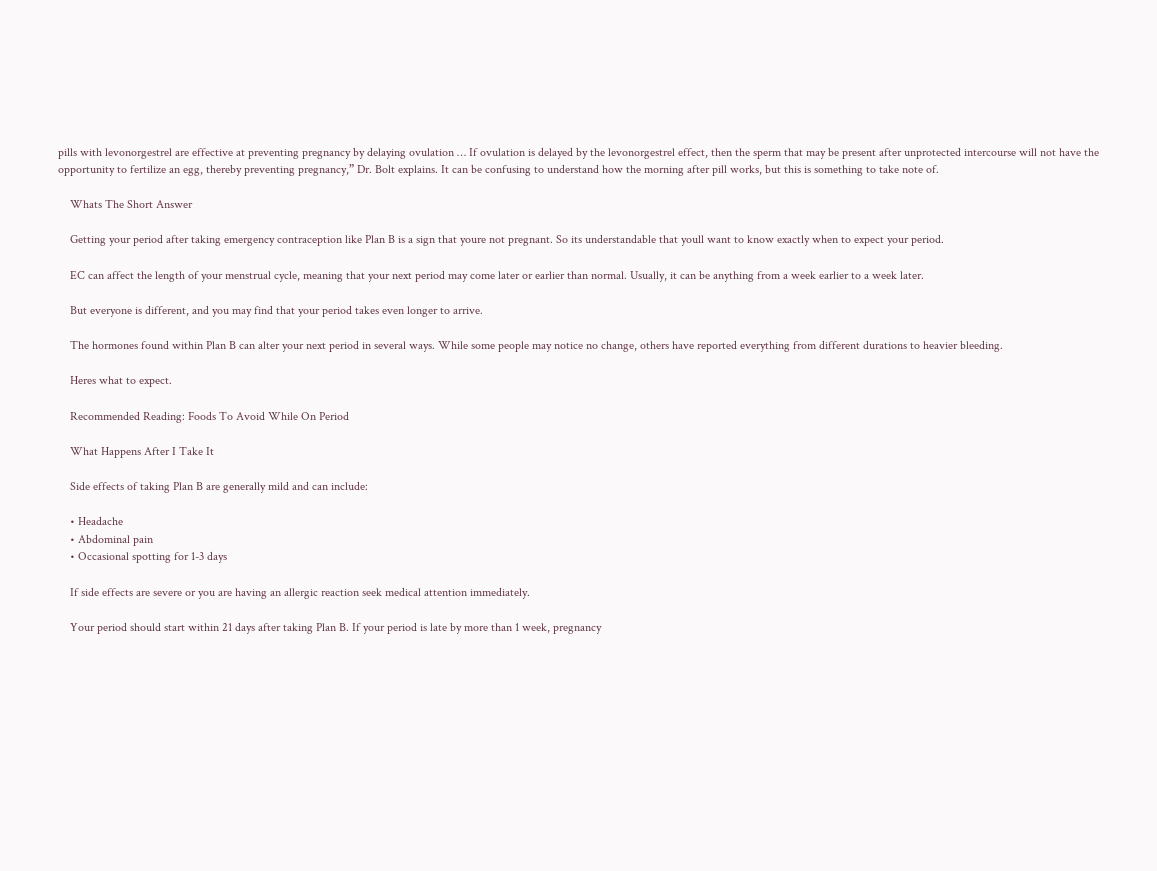pills with levonorgestrel are effective at preventing pregnancy by delaying ovulation … If ovulation is delayed by the levonorgestrel effect, then the sperm that may be present after unprotected intercourse will not have the opportunity to fertilize an egg, thereby preventing pregnancy,” Dr. Bolt explains. It can be confusing to understand how the morning after pill works, but this is something to take note of.

    Whats The Short Answer

    Getting your period after taking emergency contraception like Plan B is a sign that youre not pregnant. So its understandable that youll want to know exactly when to expect your period.

    EC can affect the length of your menstrual cycle, meaning that your next period may come later or earlier than normal. Usually, it can be anything from a week earlier to a week later.

    But everyone is different, and you may find that your period takes even longer to arrive.

    The hormones found within Plan B can alter your next period in several ways. While some people may notice no change, others have reported everything from different durations to heavier bleeding.

    Heres what to expect.

    Recommended Reading: Foods To Avoid While On Period

    What Happens After I Take It

    Side effects of taking Plan B are generally mild and can include:

    • Headache
    • Abdominal pain
    • Occasional spotting for 1-3 days

    If side effects are severe or you are having an allergic reaction seek medical attention immediately.

    Your period should start within 21 days after taking Plan B. If your period is late by more than 1 week, pregnancy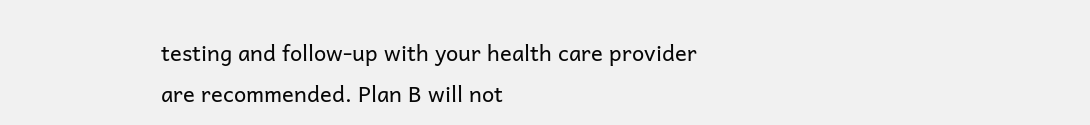testing and follow-up with your health care provider are recommended. Plan B will not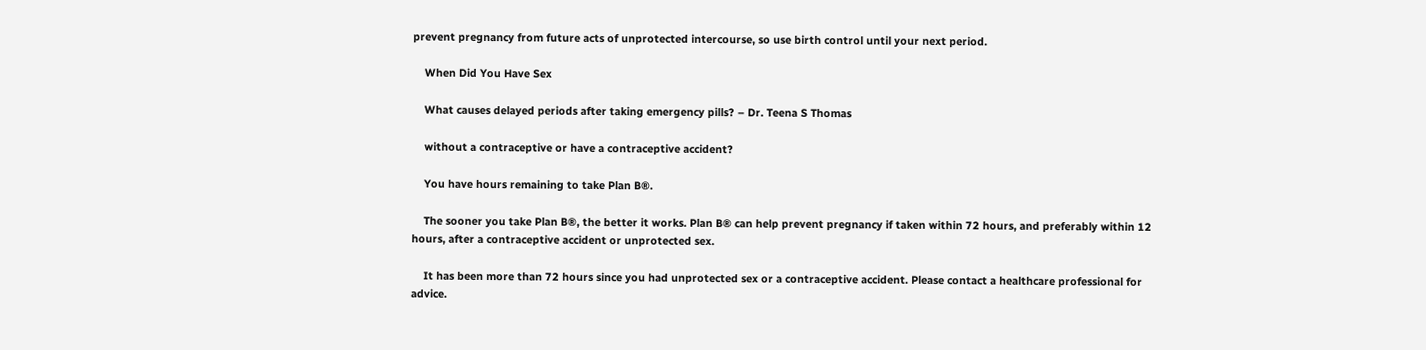prevent pregnancy from future acts of unprotected intercourse, so use birth control until your next period.

    When Did You Have Sex

    What causes delayed periods after taking emergency pills? – Dr. Teena S Thomas

    without a contraceptive or have a contraceptive accident?

    You have hours remaining to take Plan B®.

    The sooner you take Plan B®, the better it works. Plan B® can help prevent pregnancy if taken within 72 hours, and preferably within 12 hours, after a contraceptive accident or unprotected sex.

    It has been more than 72 hours since you had unprotected sex or a contraceptive accident. Please contact a healthcare professional for advice.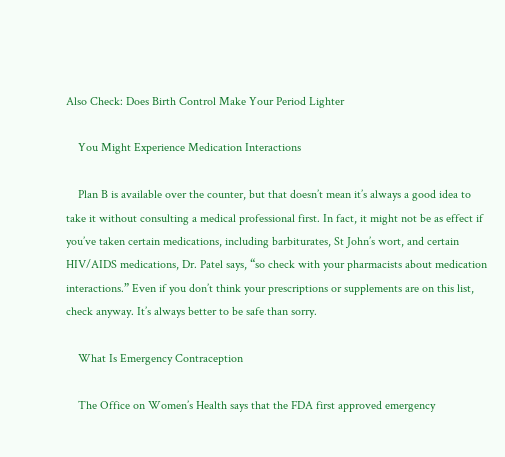Also Check: Does Birth Control Make Your Period Lighter

    You Might Experience Medication Interactions

    Plan B is available over the counter, but that doesn’t mean it’s always a good idea to take it without consulting a medical professional first. In fact, it might not be as effect if you’ve taken certain medications, including barbiturates, St John’s wort, and certain HIV/AIDS medications, Dr. Patel says, “so check with your pharmacists about medication interactions.” Even if you don’t think your prescriptions or supplements are on this list, check anyway. It’s always better to be safe than sorry.

    What Is Emergency Contraception

    The Office on Women’s Health says that the FDA first approved emergency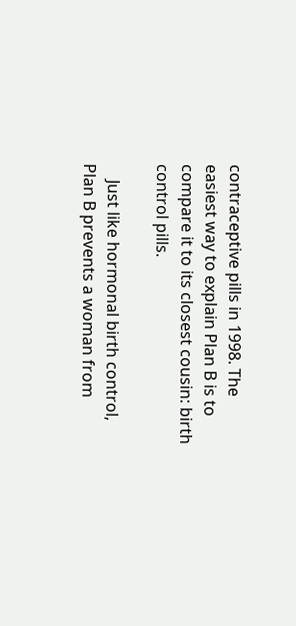contraceptive pills in 1998. The easiest way to explain Plan B is to compare it to its closest cousin: birth control pills.

    Just like hormonal birth control, Plan B prevents a woman from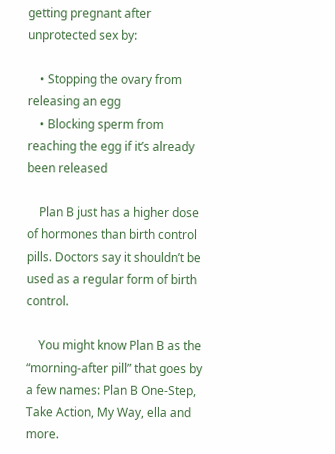getting pregnant after unprotected sex by:

    • Stopping the ovary from releasing an egg
    • Blocking sperm from reaching the egg if it’s already been released

    Plan B just has a higher dose of hormones than birth control pills. Doctors say it shouldn’t be used as a regular form of birth control.

    You might know Plan B as the “morning-after pill” that goes by a few names: Plan B One-Step, Take Action, My Way, ella and more.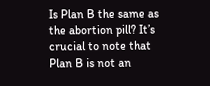Is Plan B the same as the abortion pill? It’s crucial to note that Plan B is not an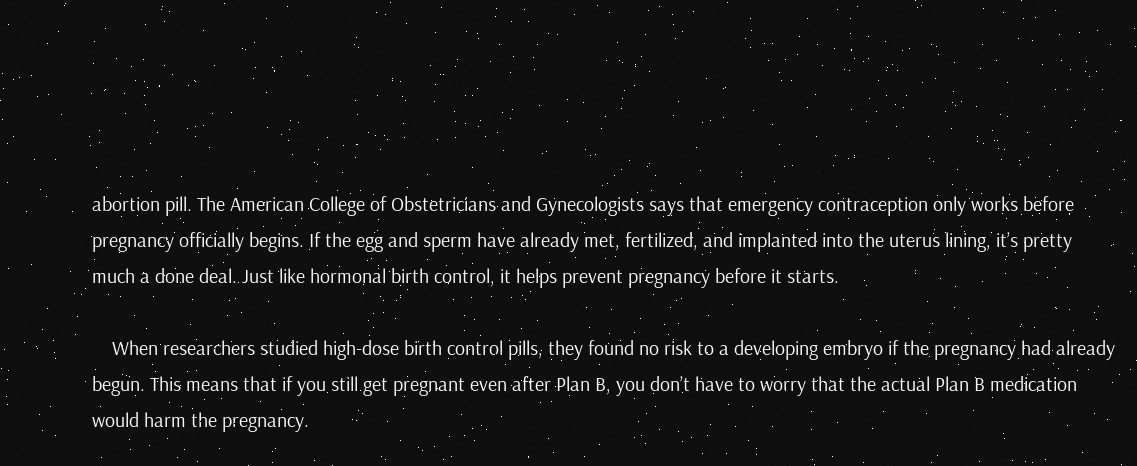abortion pill. The American College of Obstetricians and Gynecologists says that emergency contraception only works before pregnancy officially begins. If the egg and sperm have already met, fertilized, and implanted into the uterus lining, it’s pretty much a done deal. Just like hormonal birth control, it helps prevent pregnancy before it starts.

    When researchers studied high-dose birth control pills, they found no risk to a developing embryo if the pregnancy had already begun. This means that if you still get pregnant even after Plan B, you don’t have to worry that the actual Plan B medication would harm the pregnancy.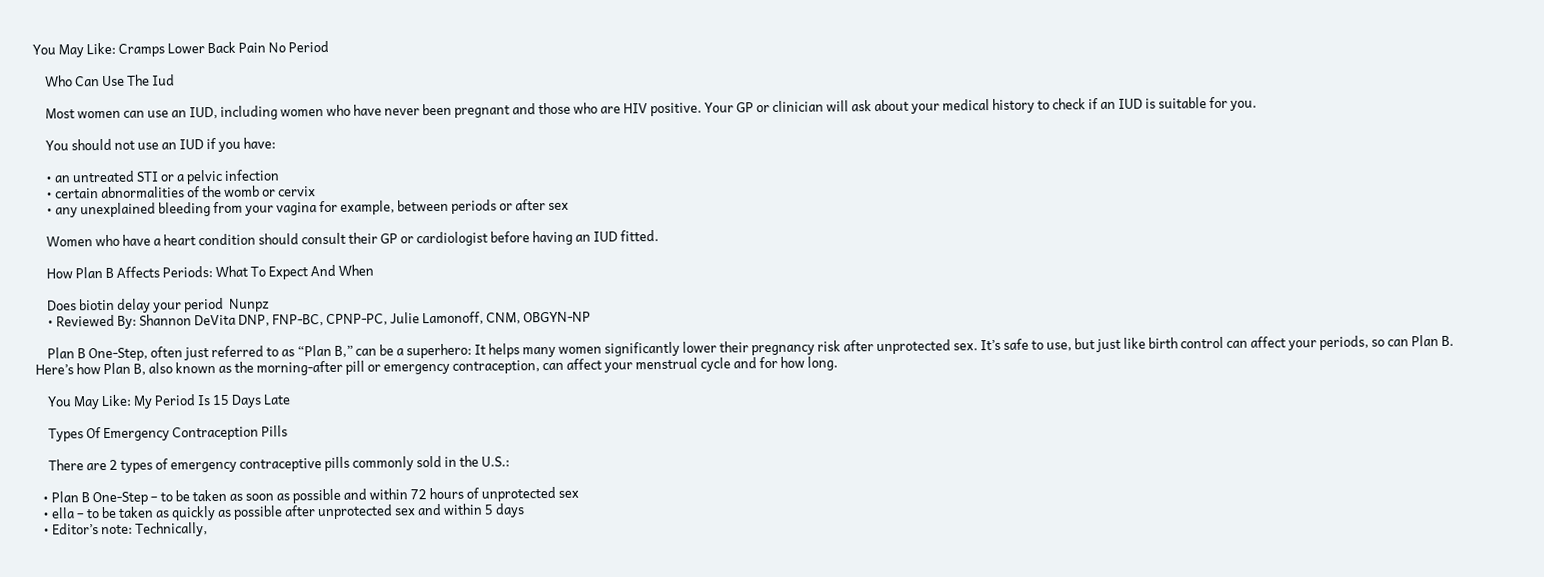You May Like: Cramps Lower Back Pain No Period

    Who Can Use The Iud

    Most women can use an IUD, including women who have never been pregnant and those who are HIV positive. Your GP or clinician will ask about your medical history to check if an IUD is suitable for you.

    You should not use an IUD if you have:

    • an untreated STI or a pelvic infection
    • certain abnormalities of the womb or cervix
    • any unexplained bleeding from your vagina for example, between periods or after sex

    Women who have a heart condition should consult their GP or cardiologist before having an IUD fitted.

    How Plan B Affects Periods: What To Expect And When

    Does biotin delay your period  Nunpz
    • Reviewed By: Shannon DeVita DNP, FNP-BC, CPNP-PC, Julie Lamonoff, CNM, OBGYN-NP

    Plan B One-Step, often just referred to as “Plan B,” can be a superhero: It helps many women significantly lower their pregnancy risk after unprotected sex. It’s safe to use, but just like birth control can affect your periods, so can Plan B. Here’s how Plan B, also known as the morning-after pill or emergency contraception, can affect your menstrual cycle and for how long.

    You May Like: My Period Is 15 Days Late

    Types Of Emergency Contraception Pills

    There are 2 types of emergency contraceptive pills commonly sold in the U.S.:

  • Plan B One-Step – to be taken as soon as possible and within 72 hours of unprotected sex
  • ella – to be taken as quickly as possible after unprotected sex and within 5 days
  • Editor’s note: Technically,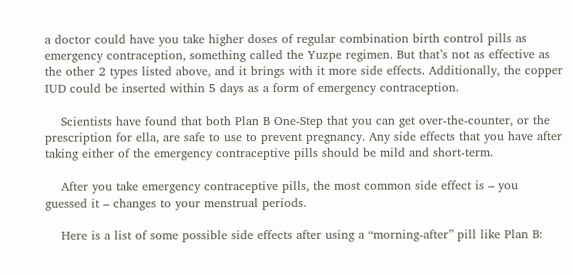a doctor could have you take higher doses of regular combination birth control pills as emergency contraception, something called the Yuzpe regimen. But that’s not as effective as the other 2 types listed above, and it brings with it more side effects. Additionally, the copper IUD could be inserted within 5 days as a form of emergency contraception.

    Scientists have found that both Plan B One-Step that you can get over-the-counter, or the prescription for ella, are safe to use to prevent pregnancy. Any side effects that you have after taking either of the emergency contraceptive pills should be mild and short-term.

    After you take emergency contraceptive pills, the most common side effect is – you guessed it – changes to your menstrual periods.

    Here is a list of some possible side effects after using a “morning-after” pill like Plan B: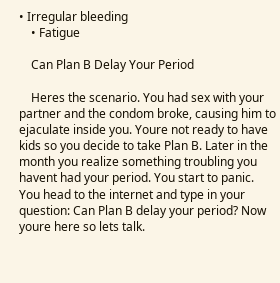• Irregular bleeding
    • Fatigue

    Can Plan B Delay Your Period

    Heres the scenario. You had sex with your partner and the condom broke, causing him to ejaculate inside you. Youre not ready to have kids so you decide to take Plan B. Later in the month you realize something troubling you havent had your period. You start to panic. You head to the internet and type in your question: Can Plan B delay your period? Now youre here so lets talk.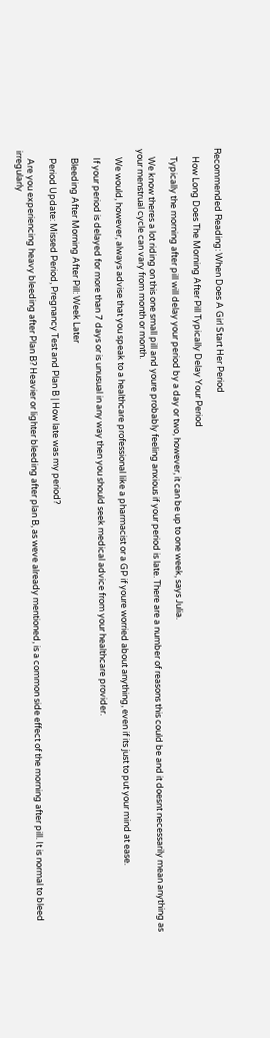Recommended Reading: When Does A Girl Start Her Period

    How Long Does The Morning After Pill Typically Delay Your Period

    Typically the morning after pill will delay your period by a day or two, however, it can be up to one week, says Julia.

    We know theres a lot riding on this one small pill and youre probably feeling anxious if your period is late. There are a number of reasons this could be and it doesnt necessarily mean anything as your menstrual cycle can vary from month or month.

    We would, however, always advise that you speak to a healthcare professional like a pharmacist or a GP if youre worried about anything, even if its just to put your mind at ease.

    If your period is delayed for more than 7 days or is unusual in any way then you should seek medical advice from your healthcare provider.

    Bleeding After Morning After Pill: Week Later

    Period Update: Missed Period, Pregnancy Test and Plan B | How late was my period?

    Are you experiencing heavy bleeding after Plan B? Heavier or lighter bleeding after plan B, as weve already mentioned, is a common side effect of the morning after pill. It is normal to bleed irregularly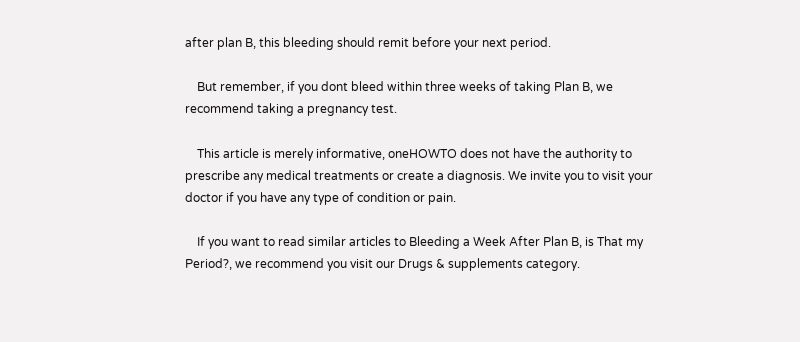after plan B, this bleeding should remit before your next period.

    But remember, if you dont bleed within three weeks of taking Plan B, we recommend taking a pregnancy test.

    This article is merely informative, oneHOWTO does not have the authority to prescribe any medical treatments or create a diagnosis. We invite you to visit your doctor if you have any type of condition or pain.

    If you want to read similar articles to Bleeding a Week After Plan B, is That my Period?, we recommend you visit our Drugs & supplements category.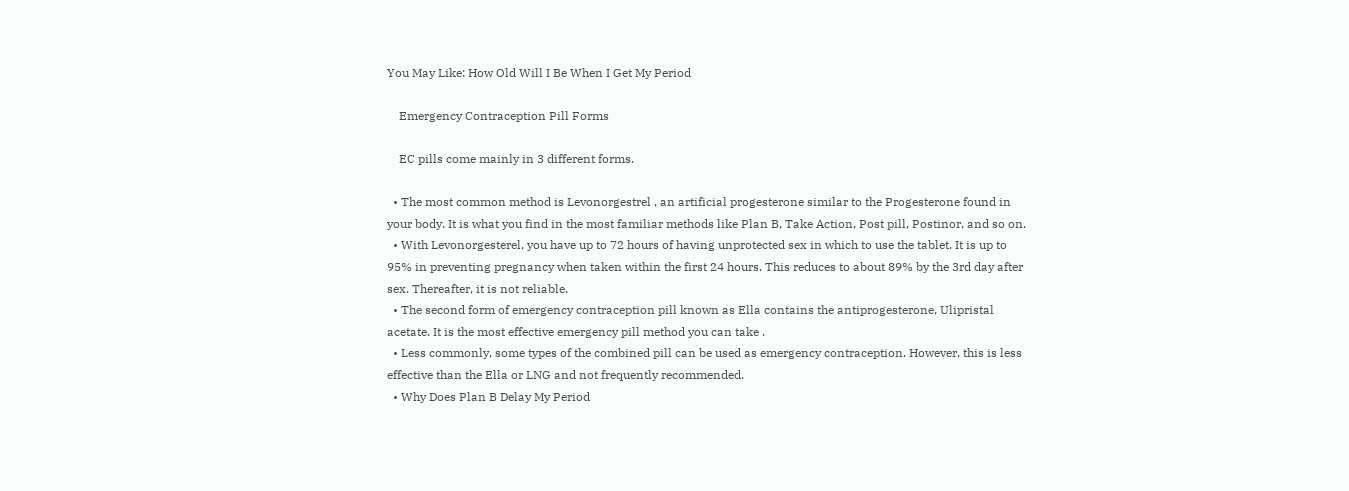You May Like: How Old Will I Be When I Get My Period

    Emergency Contraception Pill Forms

    EC pills come mainly in 3 different forms.

  • The most common method is Levonorgestrel , an artificial progesterone similar to the Progesterone found in your body. It is what you find in the most familiar methods like Plan B, Take Action, Post pill, Postinor, and so on.
  • With Levonorgesterel, you have up to 72 hours of having unprotected sex in which to use the tablet. It is up to 95% in preventing pregnancy when taken within the first 24 hours. This reduces to about 89% by the 3rd day after sex. Thereafter, it is not reliable.
  • The second form of emergency contraception pill known as Ella contains the antiprogesterone, Ulipristal acetate. It is the most effective emergency pill method you can take .
  • Less commonly, some types of the combined pill can be used as emergency contraception. However, this is less effective than the Ella or LNG and not frequently recommended.
  • Why Does Plan B Delay My Period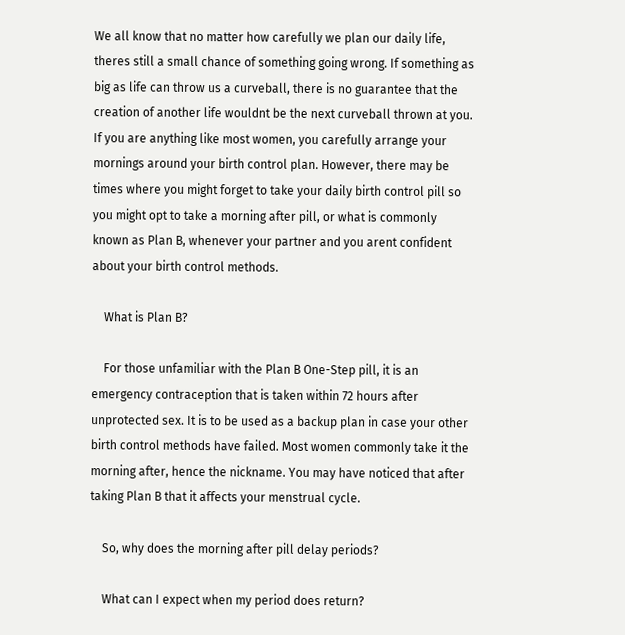We all know that no matter how carefully we plan our daily life, theres still a small chance of something going wrong. If something as big as life can throw us a curveball, there is no guarantee that the creation of another life wouldnt be the next curveball thrown at you. If you are anything like most women, you carefully arrange your mornings around your birth control plan. However, there may be times where you might forget to take your daily birth control pill so you might opt to take a morning after pill, or what is commonly known as Plan B, whenever your partner and you arent confident about your birth control methods.

    What is Plan B?

    For those unfamiliar with the Plan B One-Step pill, it is an emergency contraception that is taken within 72 hours after unprotected sex. It is to be used as a backup plan in case your other birth control methods have failed. Most women commonly take it the morning after, hence the nickname. You may have noticed that after taking Plan B that it affects your menstrual cycle.

    So, why does the morning after pill delay periods?

    What can I expect when my period does return?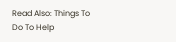Read Also: Things To Do To Help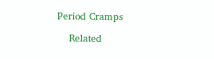Period Cramps

    Related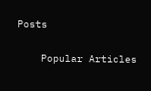Posts

    Popular Articles